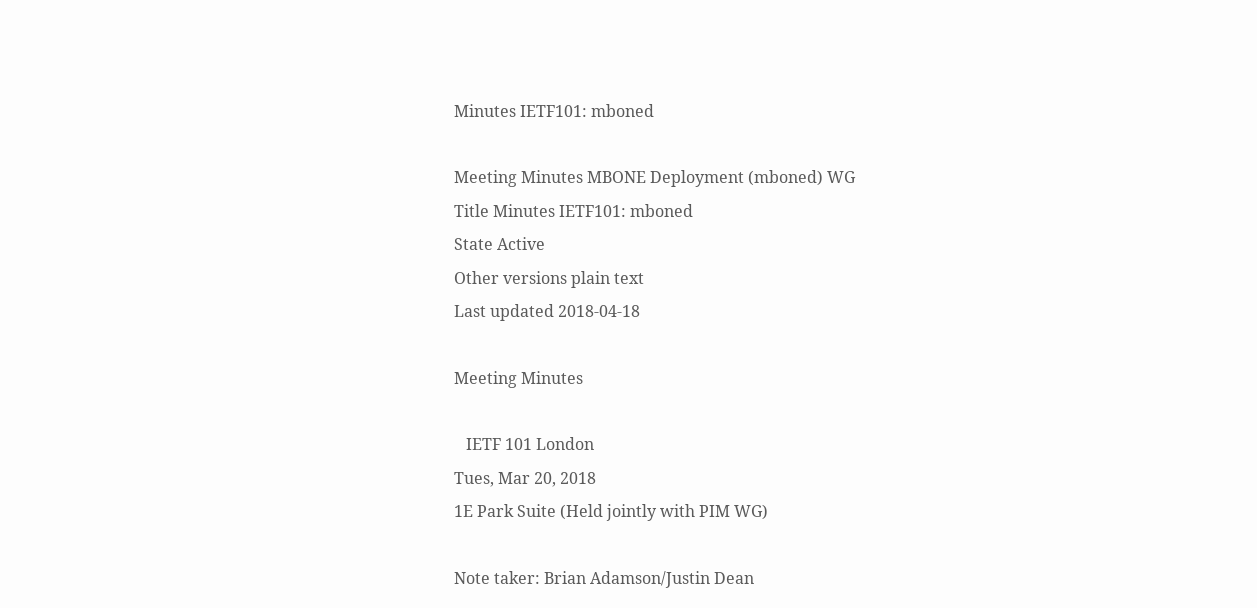Minutes IETF101: mboned

Meeting Minutes MBONE Deployment (mboned) WG
Title Minutes IETF101: mboned
State Active
Other versions plain text
Last updated 2018-04-18

Meeting Minutes

   IETF 101 London
Tues, Mar 20, 2018
1E Park Suite (Held jointly with PIM WG)

Note taker: Brian Adamson/Justin Dean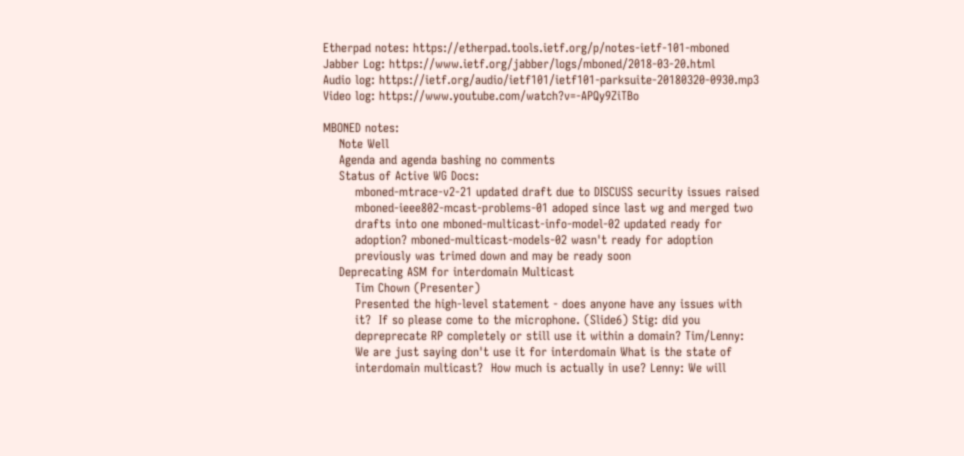Etherpad notes: https://etherpad.tools.ietf.org/p/notes-ietf-101-mboned
Jabber Log: https://www.ietf.org/jabber/logs/mboned/2018-03-20.html
Audio log: https://ietf.org/audio/ietf101/ietf101-parksuite-20180320-0930.mp3
Video log: https://www.youtube.com/watch?v=-APQy9ZiTBo

MBONED notes:
    Note Well
    Agenda and agenda bashing no comments
    Status of Active WG Docs:
        mboned-mtrace-v2-21 updated draft due to DISCUSS security issues raised
        mboned-ieee802-mcast-problems-01 adoped since last wg and merged two
        drafts into one mboned-multicast-info-model-02 updated ready for
        adoption? mboned-multicast-models-02 wasn't ready for adoption
        previously was trimed down and may be ready soon
    Deprecating ASM for interdomain Multicast
        Tim Chown (Presenter)
        Presented the high-level statement - does anyone have any issues with
        it?  If so please come to the microphone. (Slide6) Stig: did you
        depreprecate RP completely or still use it within a domain? Tim/Lenny:
        We are just saying don't use it for interdomain What is the state of
        interdomain multicast?  How much is actually in use? Lenny: We will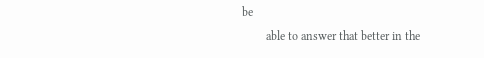be
        able to answer that better in the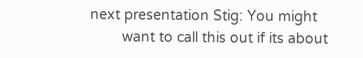next presentation Stig: You might
        want to call this out if its about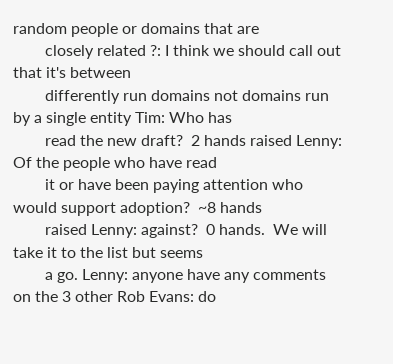random people or domains that are
        closely related ?: I think we should call out that it's between
        differently run domains not domains run by a single entity Tim: Who has
        read the new draft?  2 hands raised Lenny: Of the people who have read
        it or have been paying attention who would support adoption?  ~8 hands
        raised Lenny: against?  0 hands.  We will take it to the list but seems
        a go. Lenny: anyone have any comments on the 3 other Rob Evans: do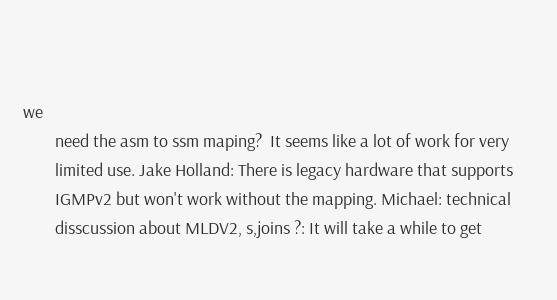we
        need the asm to ssm maping?  It seems like a lot of work for very
        limited use. Jake Holland: There is legacy hardware that supports
        IGMPv2 but won't work without the mapping. Michael: technical
        disscussion about MLDV2, s,joins ?: It will take a while to get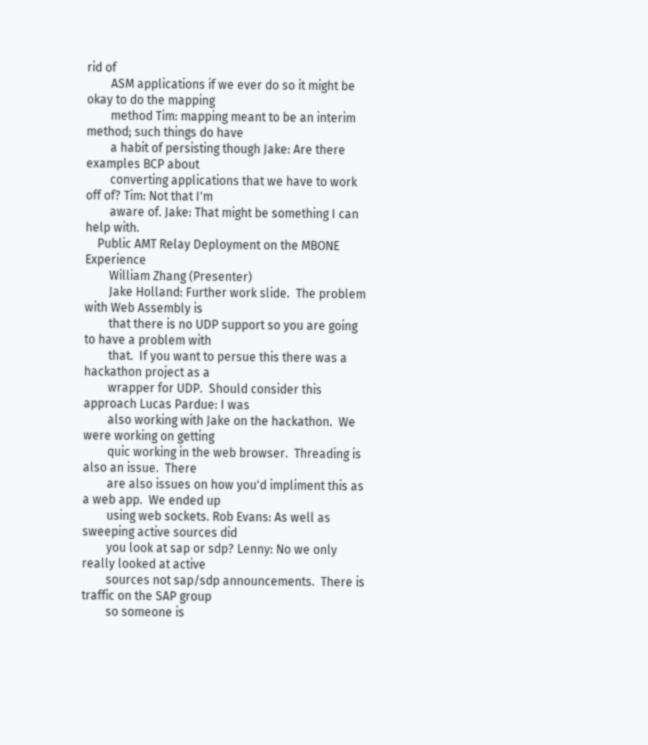rid of
        ASM applications if we ever do so it might be okay to do the mapping
        method Tim: mapping meant to be an interim method; such things do have
        a habit of persisting though Jake: Are there examples BCP about
        converting applications that we have to work off of? Tim: Not that I'm
        aware of. Jake: That might be something I can help with.
    Public AMT Relay Deployment on the MBONE Experience
        William Zhang (Presenter)
        Jake Holland: Further work slide.  The problem with Web Assembly is
        that there is no UDP support so you are going to have a problem with
        that.  If you want to persue this there was a hackathon project as a
        wrapper for UDP.  Should consider this approach Lucas Pardue: I was
        also working with Jake on the hackathon.  We were working on getting
        quic working in the web browser.  Threading is also an issue.  There
        are also issues on how you'd impliment this as a web app.  We ended up
        using web sockets. Rob Evans: As well as sweeping active sources did
        you look at sap or sdp? Lenny: No we only really looked at active
        sources not sap/sdp announcements.  There is traffic on the SAP group
        so someone is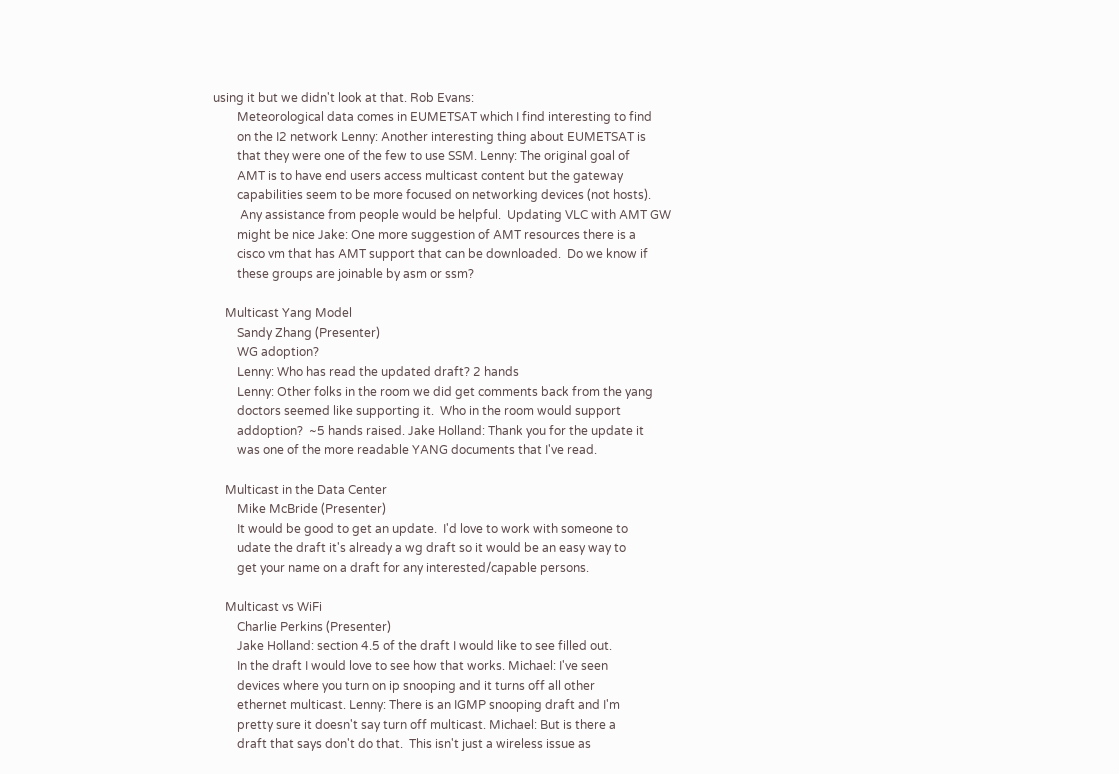using it but we didn't look at that. Rob Evans:
        Meteorological data comes in EUMETSAT which I find interesting to find
        on the I2 network Lenny: Another interesting thing about EUMETSAT is
        that they were one of the few to use SSM. Lenny: The original goal of
        AMT is to have end users access multicast content but the gateway
        capabilities seem to be more focused on networking devices (not hosts).
         Any assistance from people would be helpful.  Updating VLC with AMT GW
        might be nice Jake: One more suggestion of AMT resources there is a
        cisco vm that has AMT support that can be downloaded.  Do we know if
        these groups are joinable by asm or ssm?

    Multicast Yang Model
        Sandy Zhang (Presenter)
        WG adoption?
        Lenny: Who has read the updated draft? 2 hands
        Lenny: Other folks in the room we did get comments back from the yang
        doctors seemed like supporting it.  Who in the room would support
        addoption?  ~5 hands raised. Jake Holland: Thank you for the update it
        was one of the more readable YANG documents that I've read.

    Multicast in the Data Center
        Mike McBride (Presenter)
        It would be good to get an update.  I'd love to work with someone to
        udate the draft it's already a wg draft so it would be an easy way to
        get your name on a draft for any interested/capable persons.

    Multicast vs WiFi
        Charlie Perkins (Presenter)
        Jake Holland: section 4.5 of the draft I would like to see filled out.
        In the draft I would love to see how that works. Michael: I've seen
        devices where you turn on ip snooping and it turns off all other
        ethernet multicast. Lenny: There is an IGMP snooping draft and I'm
        pretty sure it doesn't say turn off multicast. Michael: But is there a
        draft that says don't do that.  This isn't just a wireless issue as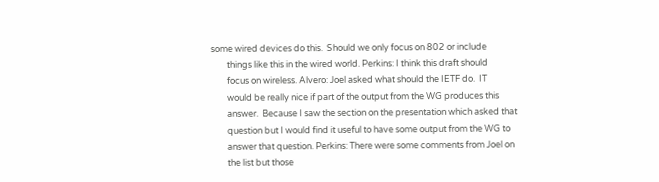some wired devices do this.  Should we only focus on 802 or include
        things like this in the wired world. Perkins: I think this draft should
        focus on wireless. Alvero: Joel asked what should the IETF do.  IT
        would be really nice if part of the output from the WG produces this
        answer.  Because I saw the section on the presentation which asked that
        question but I would find it useful to have some output from the WG to
        answer that question. Perkins: There were some comments from Joel on
        the list but those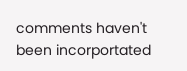comments haven't been incorportated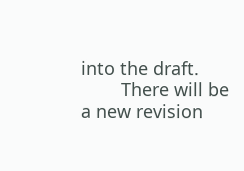into the draft.
        There will be a new revision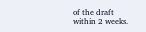of the draft within 2 weeks.